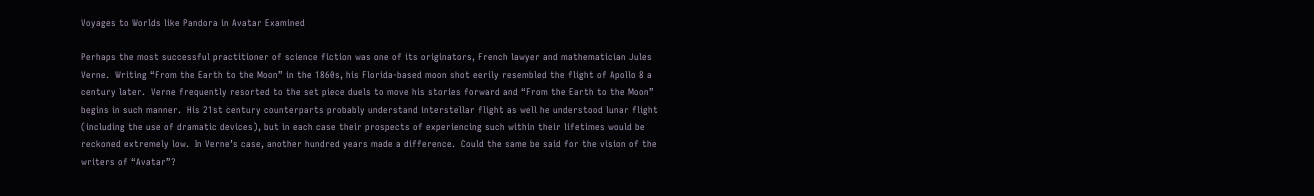Voyages to Worlds like Pandora in Avatar Examined

Perhaps the most successful practitioner of science fiction was one of its originators, French lawyer and mathematician Jules Verne.  Writing “From the Earth to the Moon” in the 1860s, his Florida-based moon shot eerily resembled the flight of Apollo 8 a century later.  Verne frequently resorted to the set piece duels to move his stories forward and “From the Earth to the Moon” begins in such manner.  His 21st century counterparts probably understand interstellar flight as well he understood lunar flight (including the use of dramatic devices), but in each case their prospects of experiencing such within their lifetimes would be reckoned extremely low.  In Verne’s case, another hundred years made a difference.  Could the same be said for the vision of the writers of “Avatar”?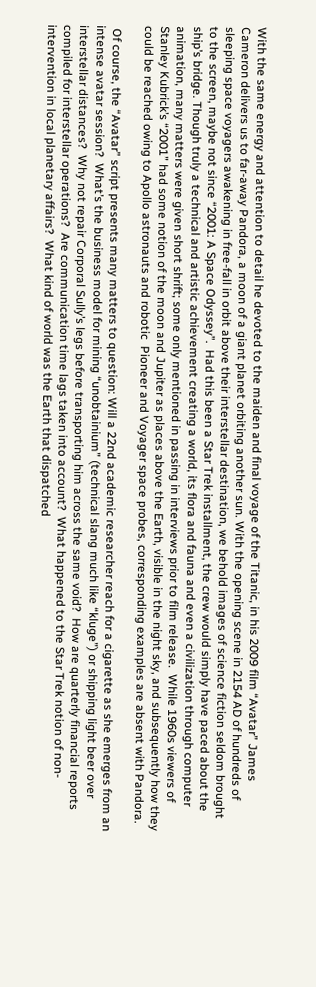With the same energy and attention to detail he devoted to the maiden and final voyage of the Titanic, in his 2009 film “Avatar” James Cameron delivers us to far-away Pandora, a moon of a giant planet orbiting another sun. With the opening scene in 2154 AD of hundreds of sleeping space voyagers awakening in free-fall in orbit above their interstellar destination, we behold images of science fiction seldom brought to the screen, maybe not since “2001: A Space Odyssey”.  Had this been a Star Trek installment, the crew would simply have paced about the ship’s bridge. Though truly a technical and artistic achievement creating a world, its flora and fauna and even a civilization through computer animation, many matters were given short shrift; some only mentioned in passing in interviews prior to film release.  While 1960s viewers of  Stanley Kubrick’s “2001” had some notion of the moon and Jupiter as places above the Earth, visible in the night sky, and subsequently how they could be reached owing to Apollo astronauts and robotic  Pioneer and Voyager space probes, corresponding examples are absent with Pandora.

 Of course, the “Avatar” script presents many matters to question: Will a 22nd academic researcher reach for a cigarette as she emerges from an intense avatar session?  What’s the business model for mining “unobtainium” (technical slang much like “kluge”) or shipping light beer over interstellar distances?  Why not repair Corporal Sully’s legs before transporting him across the same void?  How are quarterly financial reports compiled for interstellar operations?  Are communication time lags taken into account?  What happened to the Star Trek notion of non-intervention in local planetary affairs?  What kind of world was the Earth that dispatched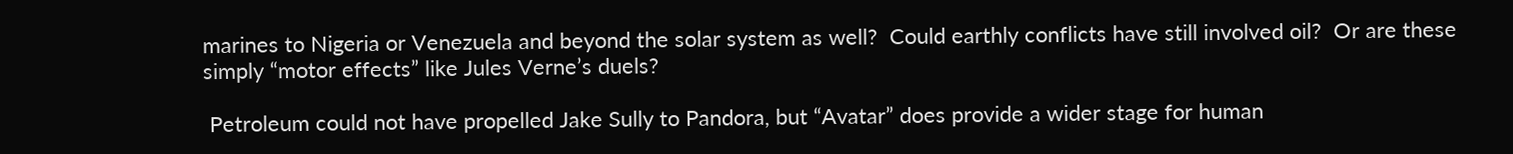marines to Nigeria or Venezuela and beyond the solar system as well?  Could earthly conflicts have still involved oil?  Or are these simply “motor effects” like Jules Verne’s duels?

 Petroleum could not have propelled Jake Sully to Pandora, but “Avatar” does provide a wider stage for human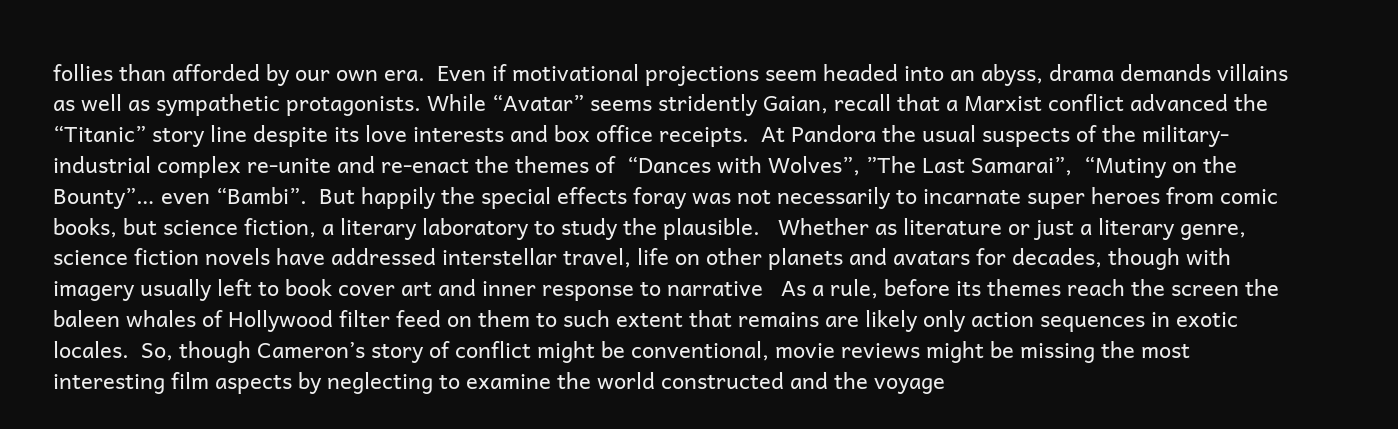follies than afforded by our own era.  Even if motivational projections seem headed into an abyss, drama demands villains as well as sympathetic protagonists. While “Avatar” seems stridently Gaian, recall that a Marxist conflict advanced the “Titanic” story line despite its love interests and box office receipts.  At Pandora the usual suspects of the military-industrial complex re-unite and re-enact the themes of  “Dances with Wolves”, ”The Last Samarai”,  “Mutiny on the Bounty”… even “Bambi”.  But happily the special effects foray was not necessarily to incarnate super heroes from comic books, but science fiction, a literary laboratory to study the plausible.   Whether as literature or just a literary genre, science fiction novels have addressed interstellar travel, life on other planets and avatars for decades, though with imagery usually left to book cover art and inner response to narrative   As a rule, before its themes reach the screen the baleen whales of Hollywood filter feed on them to such extent that remains are likely only action sequences in exotic locales.  So, though Cameron’s story of conflict might be conventional, movie reviews might be missing the most interesting film aspects by neglecting to examine the world constructed and the voyage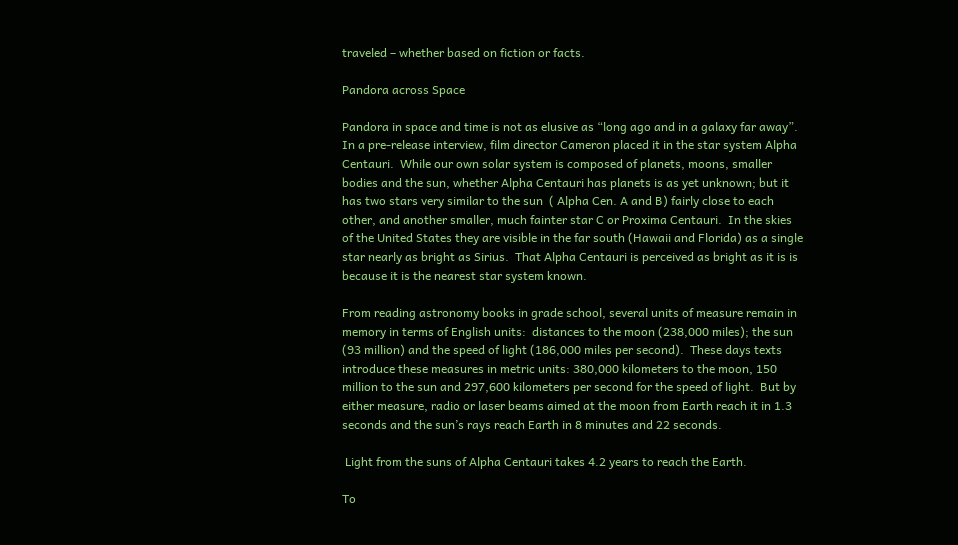traveled – whether based on fiction or facts.

Pandora across Space

Pandora in space and time is not as elusive as “long ago and in a galaxy far away”.  In a pre-release interview, film director Cameron placed it in the star system Alpha Centauri.  While our own solar system is composed of planets, moons, smaller bodies and the sun, whether Alpha Centauri has planets is as yet unknown; but it has two stars very similar to the sun  ( Alpha Cen. A and B) fairly close to each other, and another smaller, much fainter star C or Proxima Centauri.  In the skies of the United States they are visible in the far south (Hawaii and Florida) as a single star nearly as bright as Sirius.  That Alpha Centauri is perceived as bright as it is is because it is the nearest star system known.

From reading astronomy books in grade school, several units of measure remain in memory in terms of English units:  distances to the moon (238,000 miles); the sun (93 million) and the speed of light (186,000 miles per second).  These days texts introduce these measures in metric units: 380,000 kilometers to the moon, 150 million to the sun and 297,600 kilometers per second for the speed of light.  But by either measure, radio or laser beams aimed at the moon from Earth reach it in 1.3 seconds and the sun’s rays reach Earth in 8 minutes and 22 seconds.

 Light from the suns of Alpha Centauri takes 4.2 years to reach the Earth.

To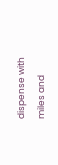dispense with miles and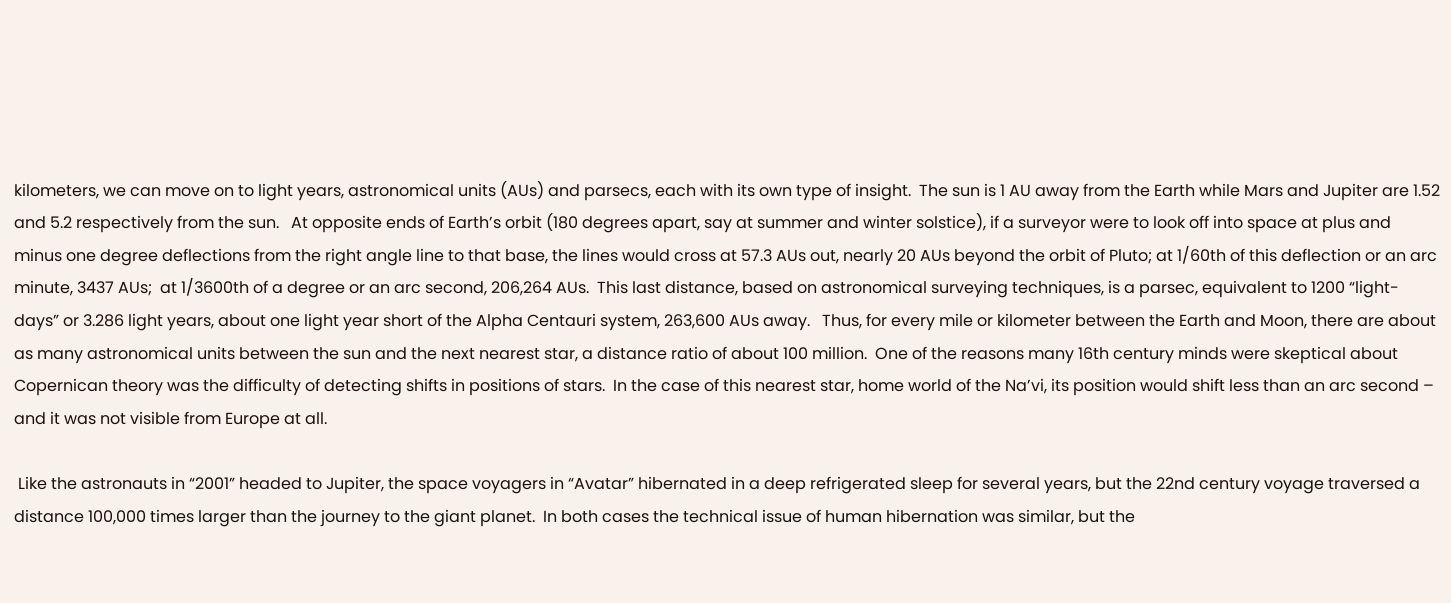kilometers, we can move on to light years, astronomical units (AUs) and parsecs, each with its own type of insight.  The sun is 1 AU away from the Earth while Mars and Jupiter are 1.52 and 5.2 respectively from the sun.   At opposite ends of Earth’s orbit (180 degrees apart, say at summer and winter solstice), if a surveyor were to look off into space at plus and minus one degree deflections from the right angle line to that base, the lines would cross at 57.3 AUs out, nearly 20 AUs beyond the orbit of Pluto; at 1/60th of this deflection or an arc minute, 3437 AUs;  at 1/3600th of a degree or an arc second, 206,264 AUs.  This last distance, based on astronomical surveying techniques, is a parsec, equivalent to 1200 “light-days” or 3.286 light years, about one light year short of the Alpha Centauri system, 263,600 AUs away.   Thus, for every mile or kilometer between the Earth and Moon, there are about as many astronomical units between the sun and the next nearest star, a distance ratio of about 100 million.  One of the reasons many 16th century minds were skeptical about Copernican theory was the difficulty of detecting shifts in positions of stars.  In the case of this nearest star, home world of the Na’vi, its position would shift less than an arc second – and it was not visible from Europe at all.

 Like the astronauts in “2001” headed to Jupiter, the space voyagers in “Avatar” hibernated in a deep refrigerated sleep for several years, but the 22nd century voyage traversed a distance 100,000 times larger than the journey to the giant planet.  In both cases the technical issue of human hibernation was similar, but the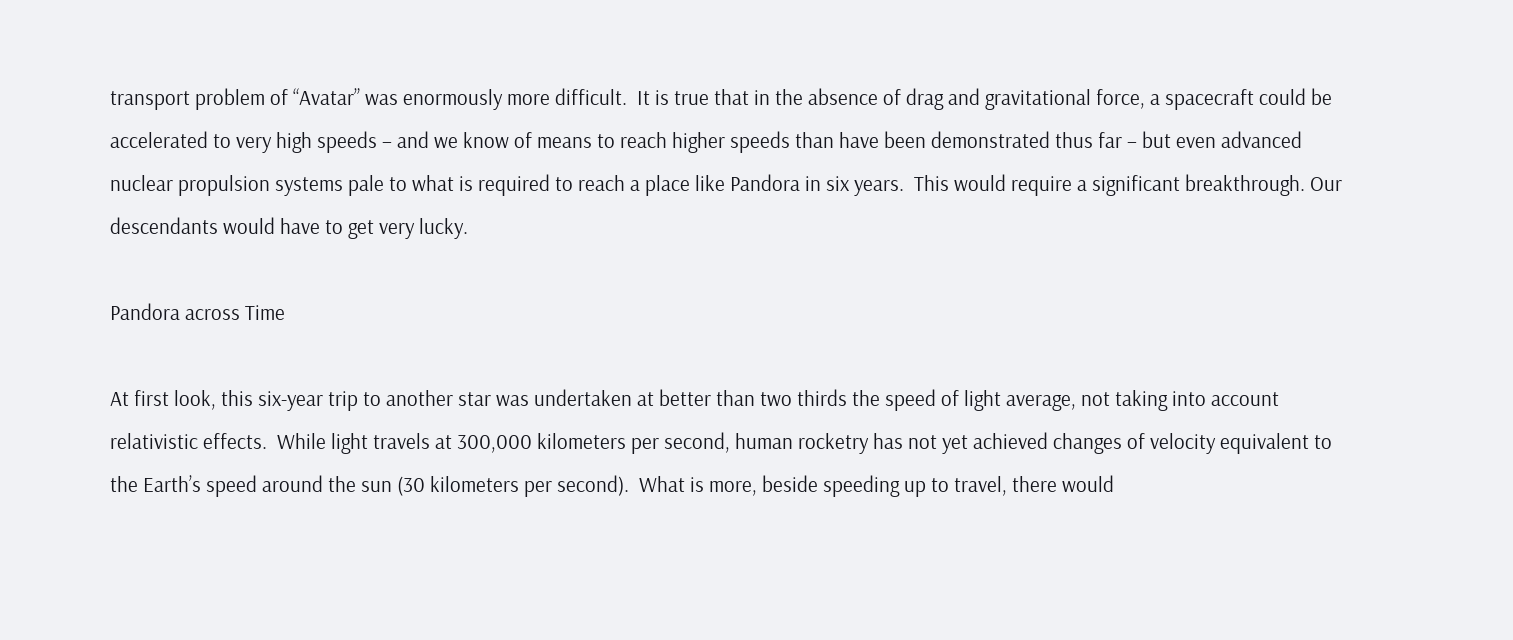transport problem of “Avatar” was enormously more difficult.  It is true that in the absence of drag and gravitational force, a spacecraft could be accelerated to very high speeds – and we know of means to reach higher speeds than have been demonstrated thus far – but even advanced nuclear propulsion systems pale to what is required to reach a place like Pandora in six years.  This would require a significant breakthrough. Our descendants would have to get very lucky.

Pandora across Time

At first look, this six-year trip to another star was undertaken at better than two thirds the speed of light average, not taking into account relativistic effects.  While light travels at 300,000 kilometers per second, human rocketry has not yet achieved changes of velocity equivalent to the Earth’s speed around the sun (30 kilometers per second).  What is more, beside speeding up to travel, there would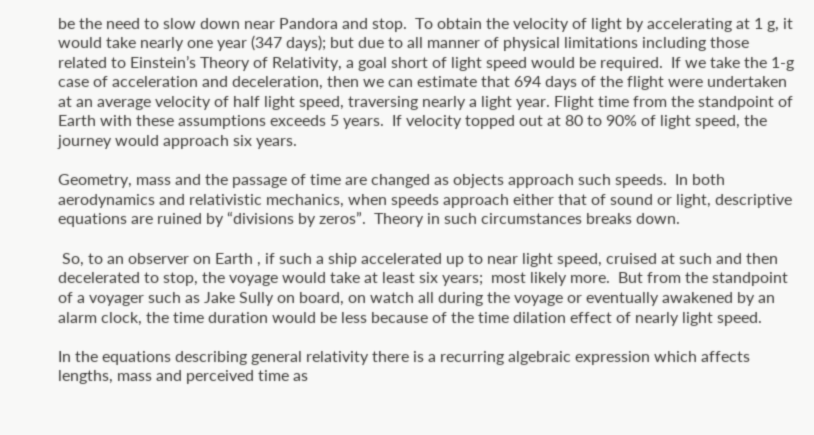be the need to slow down near Pandora and stop.  To obtain the velocity of light by accelerating at 1 g, it would take nearly one year (347 days); but due to all manner of physical limitations including those related to Einstein’s Theory of Relativity, a goal short of light speed would be required.  If we take the 1-g case of acceleration and deceleration, then we can estimate that 694 days of the flight were undertaken at an average velocity of half light speed, traversing nearly a light year. Flight time from the standpoint of Earth with these assumptions exceeds 5 years.  If velocity topped out at 80 to 90% of light speed, the journey would approach six years.

Geometry, mass and the passage of time are changed as objects approach such speeds.  In both aerodynamics and relativistic mechanics, when speeds approach either that of sound or light, descriptive equations are ruined by “divisions by zeros”.  Theory in such circumstances breaks down.

 So, to an observer on Earth , if such a ship accelerated up to near light speed, cruised at such and then decelerated to stop, the voyage would take at least six years;  most likely more.  But from the standpoint of a voyager such as Jake Sully on board, on watch all during the voyage or eventually awakened by an alarm clock, the time duration would be less because of the time dilation effect of nearly light speed.

In the equations describing general relativity there is a recurring algebraic expression which affects lengths, mass and perceived time as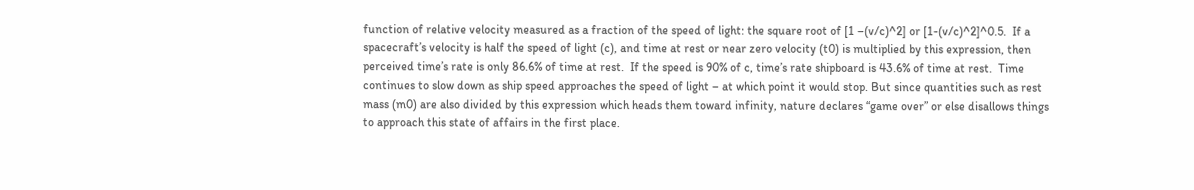function of relative velocity measured as a fraction of the speed of light: the square root of [1 –(v/c)^2] or [1-(v/c)^2]^0.5.  If a spacecraft’s velocity is half the speed of light (c), and time at rest or near zero velocity (t0) is multiplied by this expression, then perceived time’s rate is only 86.6% of time at rest.  If the speed is 90% of c, time’s rate shipboard is 43.6% of time at rest.  Time continues to slow down as ship speed approaches the speed of light – at which point it would stop. But since quantities such as rest mass (m0) are also divided by this expression which heads them toward infinity, nature declares “game over” or else disallows things to approach this state of affairs in the first place.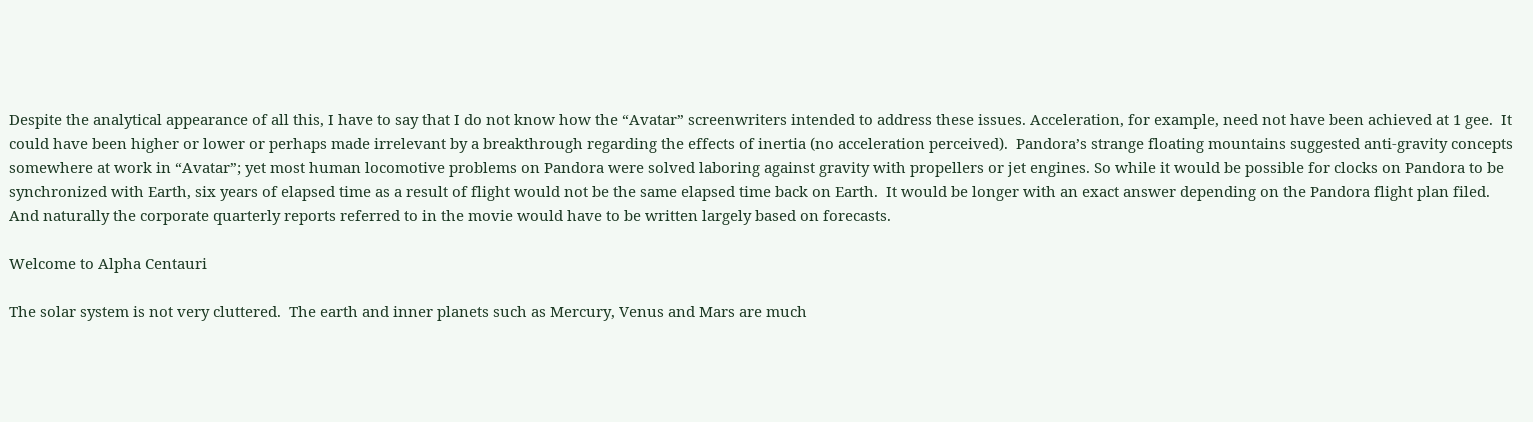Despite the analytical appearance of all this, I have to say that I do not know how the “Avatar” screenwriters intended to address these issues. Acceleration, for example, need not have been achieved at 1 gee.  It could have been higher or lower or perhaps made irrelevant by a breakthrough regarding the effects of inertia (no acceleration perceived).  Pandora’s strange floating mountains suggested anti-gravity concepts somewhere at work in “Avatar”; yet most human locomotive problems on Pandora were solved laboring against gravity with propellers or jet engines. So while it would be possible for clocks on Pandora to be synchronized with Earth, six years of elapsed time as a result of flight would not be the same elapsed time back on Earth.  It would be longer with an exact answer depending on the Pandora flight plan filed.  And naturally the corporate quarterly reports referred to in the movie would have to be written largely based on forecasts.

Welcome to Alpha Centauri

The solar system is not very cluttered.  The earth and inner planets such as Mercury, Venus and Mars are much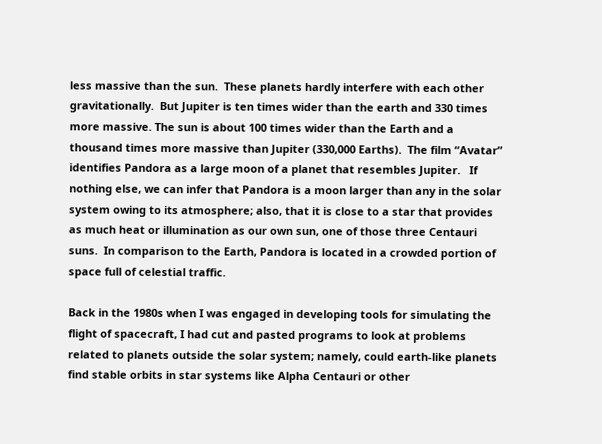less massive than the sun.  These planets hardly interfere with each other gravitationally.  But Jupiter is ten times wider than the earth and 330 times more massive. The sun is about 100 times wider than the Earth and a thousand times more massive than Jupiter (330,000 Earths).  The film “Avatar” identifies Pandora as a large moon of a planet that resembles Jupiter.   If nothing else, we can infer that Pandora is a moon larger than any in the solar system owing to its atmosphere; also, that it is close to a star that provides as much heat or illumination as our own sun, one of those three Centauri suns.  In comparison to the Earth, Pandora is located in a crowded portion of space full of celestial traffic.

Back in the 1980s when I was engaged in developing tools for simulating the flight of spacecraft, I had cut and pasted programs to look at problems related to planets outside the solar system; namely, could earth-like planets find stable orbits in star systems like Alpha Centauri or other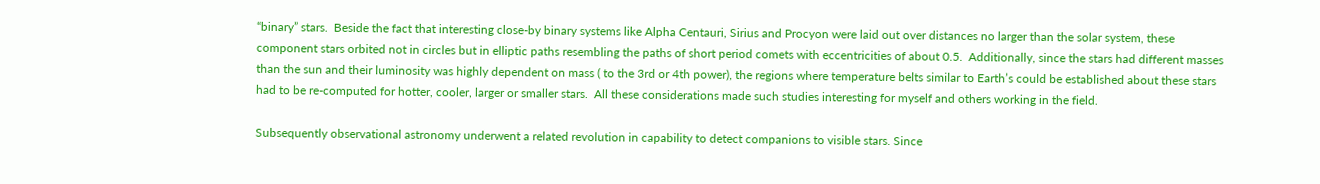“binary” stars.  Beside the fact that interesting close-by binary systems like Alpha Centauri, Sirius and Procyon were laid out over distances no larger than the solar system, these component stars orbited not in circles but in elliptic paths resembling the paths of short period comets with eccentricities of about 0.5.  Additionally, since the stars had different masses than the sun and their luminosity was highly dependent on mass ( to the 3rd or 4th power), the regions where temperature belts similar to Earth’s could be established about these stars had to be re-computed for hotter, cooler, larger or smaller stars.  All these considerations made such studies interesting for myself and others working in the field.

Subsequently observational astronomy underwent a related revolution in capability to detect companions to visible stars. Since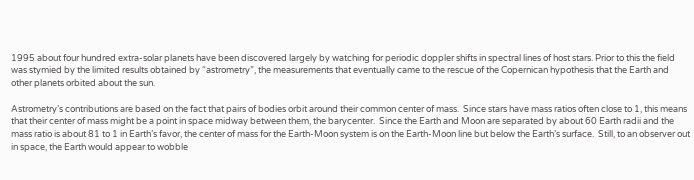1995 about four hundred extra-solar planets have been discovered largely by watching for periodic doppler shifts in spectral lines of host stars. Prior to this the field was stymied by the limited results obtained by “astrometry”, the measurements that eventually came to the rescue of the Copernican hypothesis that the Earth and other planets orbited about the sun.

Astrometry’s contributions are based on the fact that pairs of bodies orbit around their common center of mass.  Since stars have mass ratios often close to 1, this means that their center of mass might be a point in space midway between them, the barycenter.  Since the Earth and Moon are separated by about 60 Earth radii and the mass ratio is about 81 to 1 in Earth’s favor, the center of mass for the Earth-Moon system is on the Earth-Moon line but below the Earth’s surface.  Still, to an observer out in space, the Earth would appear to wobble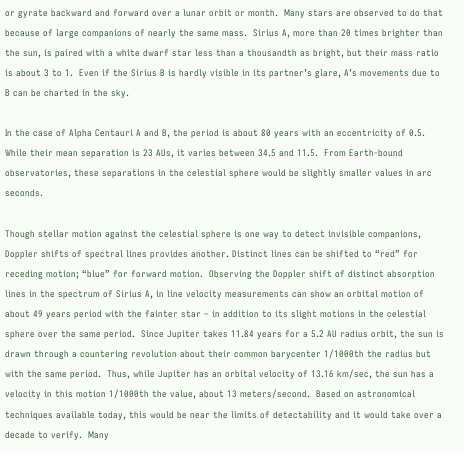or gyrate backward and forward over a lunar orbit or month.  Many stars are observed to do that because of large companions of nearly the same mass.  Sirius A, more than 20 times brighter than the sun, is paired with a white dwarf star less than a thousandth as bright, but their mass ratio is about 3 to 1.  Even if the Sirius B is hardly visible in its partner’s glare, A’s movements due to B can be charted in the sky.

In the case of Alpha Centauri A and B, the period is about 80 years with an eccentricity of 0.5.  While their mean separation is 23 AUs, it varies between 34.5 and 11.5.  From Earth-bound observatories, these separations in the celestial sphere would be slightly smaller values in arc seconds.

Though stellar motion against the celestial sphere is one way to detect invisible companions, Doppler shifts of spectral lines provides another. Distinct lines can be shifted to “red” for receding motion; “blue” for forward motion.  Observing the Doppler shift of distinct absorption lines in the spectrum of Sirius A, in line velocity measurements can show an orbital motion of about 49 years period with the fainter star – in addition to its slight motions in the celestial sphere over the same period.  Since Jupiter takes 11.84 years for a 5.2 AU radius orbit, the sun is drawn through a countering revolution about their common barycenter 1/1000th the radius but with the same period.  Thus, while Jupiter has an orbital velocity of 13.16 km/sec, the sun has a velocity in this motion 1/1000th the value, about 13 meters/second.  Based on astronomical techniques available today, this would be near the limits of detectability and it would take over a decade to verify.  Many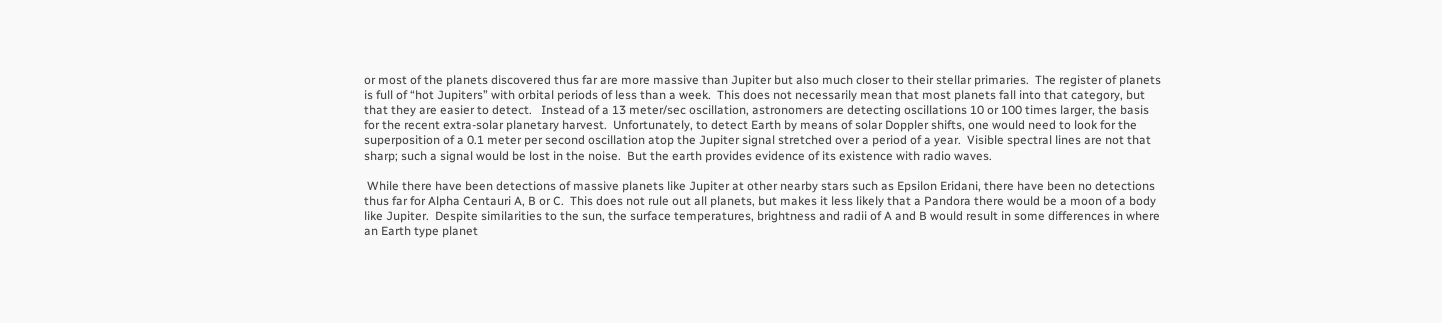or most of the planets discovered thus far are more massive than Jupiter but also much closer to their stellar primaries.  The register of planets is full of “hot Jupiters” with orbital periods of less than a week.  This does not necessarily mean that most planets fall into that category, but that they are easier to detect.   Instead of a 13 meter/sec oscillation, astronomers are detecting oscillations 10 or 100 times larger, the basis for the recent extra-solar planetary harvest.  Unfortunately, to detect Earth by means of solar Doppler shifts, one would need to look for the superposition of a 0.1 meter per second oscillation atop the Jupiter signal stretched over a period of a year.  Visible spectral lines are not that sharp; such a signal would be lost in the noise.  But the earth provides evidence of its existence with radio waves.

 While there have been detections of massive planets like Jupiter at other nearby stars such as Epsilon Eridani, there have been no detections thus far for Alpha Centauri A, B or C.  This does not rule out all planets, but makes it less likely that a Pandora there would be a moon of a body like Jupiter.  Despite similarities to the sun, the surface temperatures, brightness and radii of A and B would result in some differences in where an Earth type planet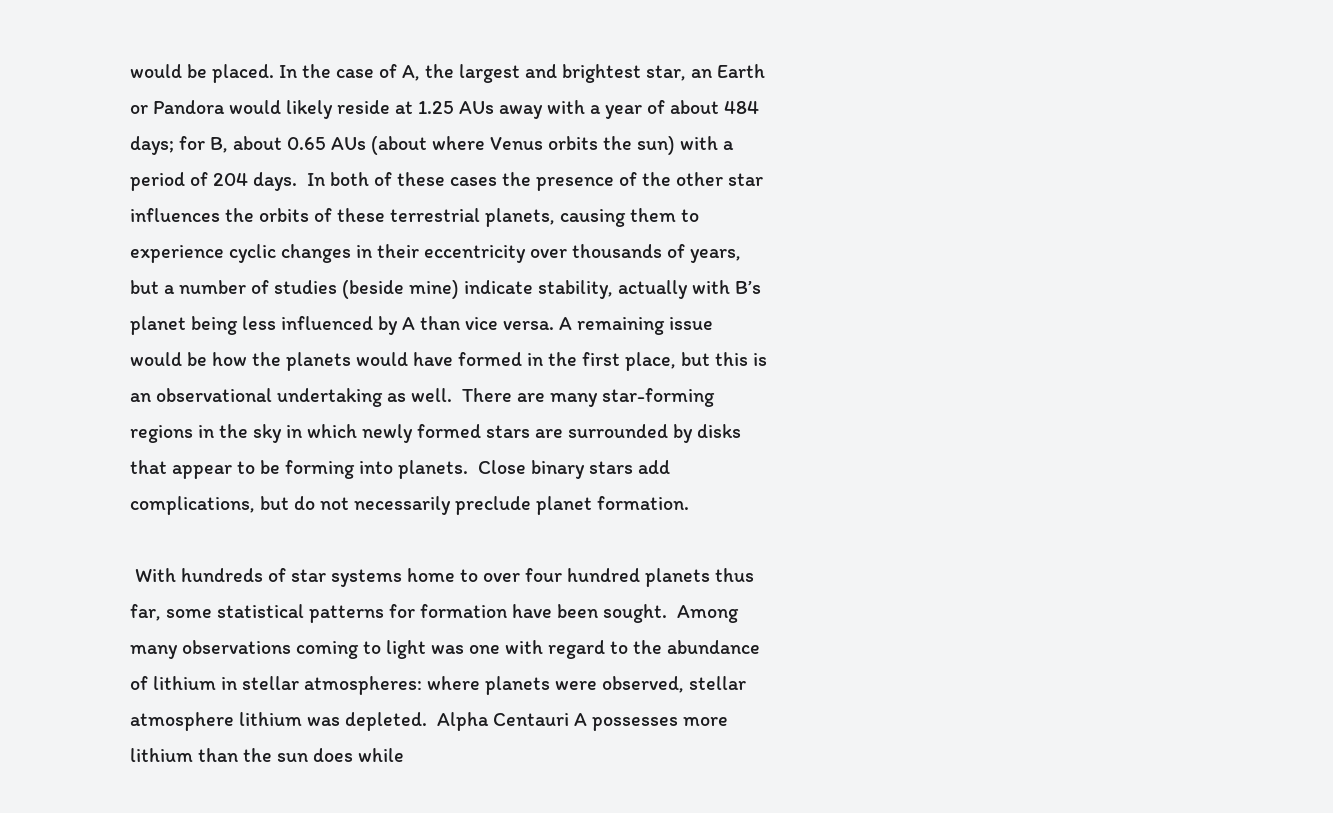would be placed. In the case of A, the largest and brightest star, an Earth or Pandora would likely reside at 1.25 AUs away with a year of about 484 days; for B, about 0.65 AUs (about where Venus orbits the sun) with a period of 204 days.  In both of these cases the presence of the other star influences the orbits of these terrestrial planets, causing them to experience cyclic changes in their eccentricity over thousands of years, but a number of studies (beside mine) indicate stability, actually with B’s planet being less influenced by A than vice versa. A remaining issue would be how the planets would have formed in the first place, but this is an observational undertaking as well.  There are many star-forming regions in the sky in which newly formed stars are surrounded by disks that appear to be forming into planets.  Close binary stars add complications, but do not necessarily preclude planet formation.

 With hundreds of star systems home to over four hundred planets thus far, some statistical patterns for formation have been sought.  Among many observations coming to light was one with regard to the abundance of lithium in stellar atmospheres: where planets were observed, stellar atmosphere lithium was depleted.  Alpha Centauri A possesses more lithium than the sun does while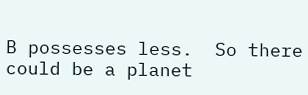B possesses less.  So there could be a planet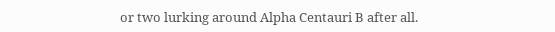or two lurking around Alpha Centauri B after all.